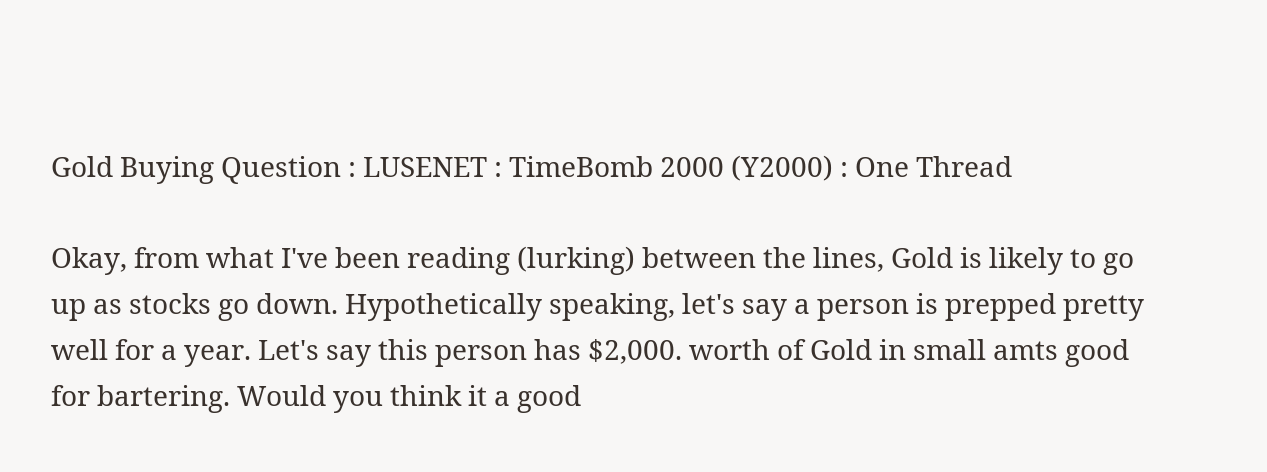Gold Buying Question : LUSENET : TimeBomb 2000 (Y2000) : One Thread

Okay, from what I've been reading (lurking) between the lines, Gold is likely to go up as stocks go down. Hypothetically speaking, let's say a person is prepped pretty well for a year. Let's say this person has $2,000. worth of Gold in small amts good for bartering. Would you think it a good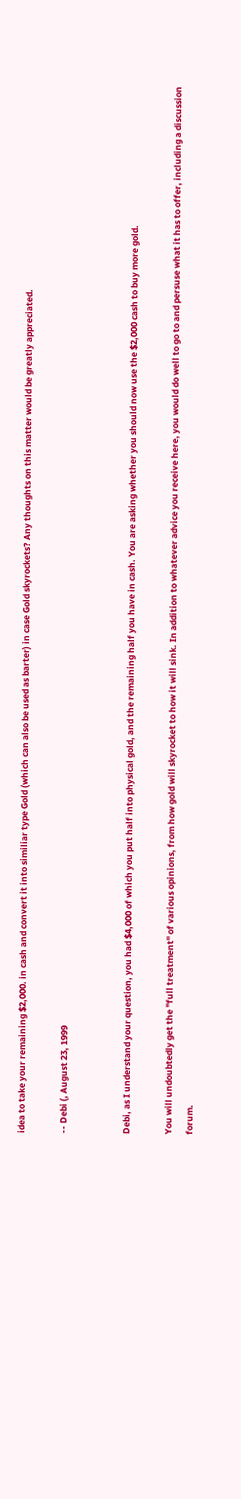idea to take your remaining $2,000. in cash and convert it into similiar type Gold (which can also be used as barter) in case Gold skyrockets? Any thoughts on this matter would be greatly appreciated.

-- Debi (, August 23, 1999


Debi, as I understand your question, you had $4,000 of which you put half into physical gold, and the remaining half you have in cash. You are asking whether you should now use the $2,000 cash to buy more gold.

You will undoubtedly get the "full treatment" of various opinions, from how gold will skyrocket to how it will sink. In addition to whatever advice you receive here, you would do well to go to and persuse what it has to offer, including a discussion forum.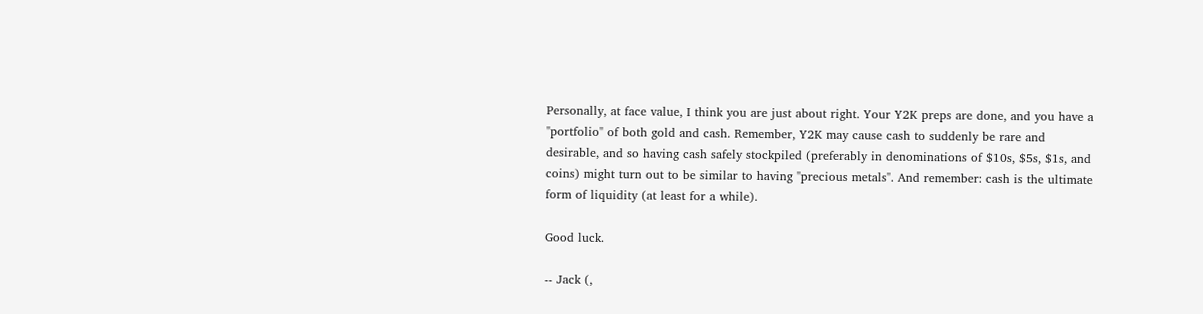Personally, at face value, I think you are just about right. Your Y2K preps are done, and you have a "portfolio" of both gold and cash. Remember, Y2K may cause cash to suddenly be rare and desirable, and so having cash safely stockpiled (preferably in denominations of $10s, $5s, $1s, and coins) might turn out to be similar to having "precious metals". And remember: cash is the ultimate form of liquidity (at least for a while).

Good luck.

-- Jack (,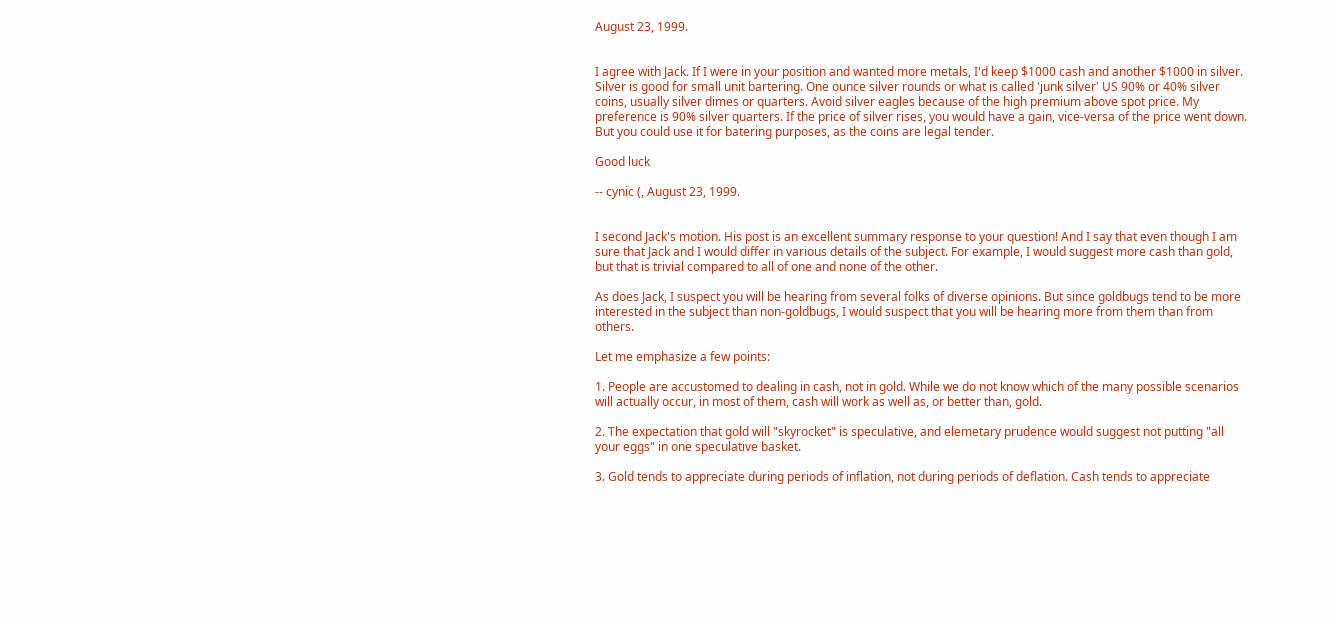August 23, 1999.


I agree with Jack. If I were in your position and wanted more metals, I'd keep $1000 cash and another $1000 in silver. Silver is good for small unit bartering. One ounce silver rounds or what is called 'junk silver' US 90% or 40% silver coins, usually silver dimes or quarters. Avoid silver eagles because of the high premium above spot price. My preference is 90% silver quarters. If the price of silver rises, you would have a gain, vice-versa of the price went down. But you could use it for batering purposes, as the coins are legal tender.

Good luck

-- cynic (, August 23, 1999.


I second Jack's motion. His post is an excellent summary response to your question! And I say that even though I am sure that Jack and I would differ in various details of the subject. For example, I would suggest more cash than gold, but that is trivial compared to all of one and none of the other.

As does Jack, I suspect you will be hearing from several folks of diverse opinions. But since goldbugs tend to be more interested in the subject than non-goldbugs, I would suspect that you will be hearing more from them than from others.

Let me emphasize a few points:

1. People are accustomed to dealing in cash, not in gold. While we do not know which of the many possible scenarios will actually occur, in most of them, cash will work as well as, or better than, gold.

2. The expectation that gold will "skyrocket" is speculative, and elemetary prudence would suggest not putting "all your eggs" in one speculative basket.

3. Gold tends to appreciate during periods of inflation, not during periods of deflation. Cash tends to appreciate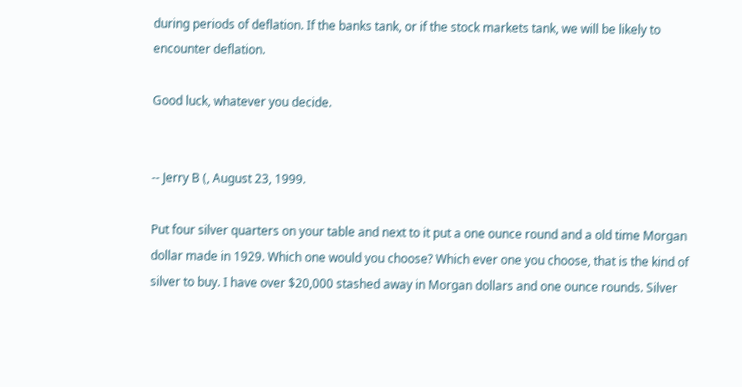during periods of deflation. If the banks tank, or if the stock markets tank, we will be likely to encounter deflation.

Good luck, whatever you decide.


-- Jerry B (, August 23, 1999.

Put four silver quarters on your table and next to it put a one ounce round and a old time Morgan dollar made in 1929. Which one would you choose? Which ever one you choose, that is the kind of silver to buy. I have over $20,000 stashed away in Morgan dollars and one ounce rounds. Silver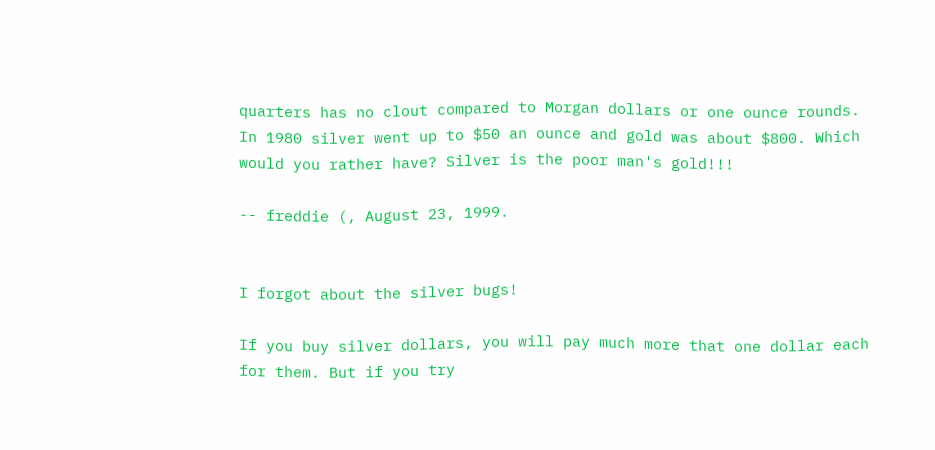quarters has no clout compared to Morgan dollars or one ounce rounds. In 1980 silver went up to $50 an ounce and gold was about $800. Which would you rather have? Silver is the poor man's gold!!!

-- freddie (, August 23, 1999.


I forgot about the silver bugs!

If you buy silver dollars, you will pay much more that one dollar each for them. But if you try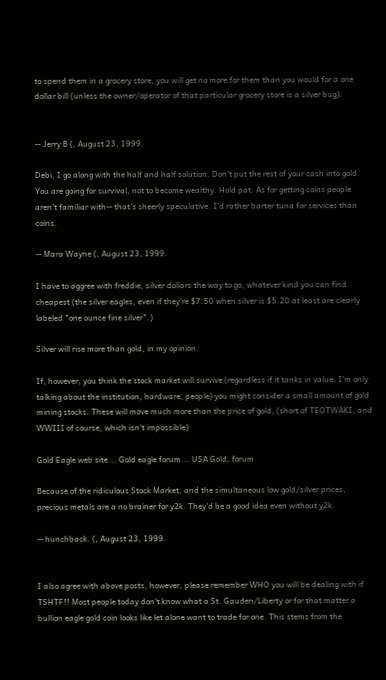to spend them in a grocery store, you will get no more for them than you would for a one dollar bill (unless the owner/operator of that particular grocery store is a silver bug).


-- Jerry B (, August 23, 1999.

Debi, I go along with the half and half solution. Don't put the rest of your cash into gold. You are going for survival, not to become wealthy. Hold pat. As for getting coins people aren't familiar with-- that's sheerly speculative. I'd rather barter tuna for services than coins.

-- Mara Wayne (, August 23, 1999.

I have to aggree with freddie, silver dollars the way to go, whatever kind you can find cheapest (the silver eagles, even if they're $7.50 when silver is $5.20 at least are clearly labeled "one ounce fine silver".)

Silver will rise more than gold, in my opinion.

If, however, you think the stock market will survive (regardless if it tanks in value, I'm only talking about the institution, hardware, people) you might consider a small amount of gold mining stocks. These will move much more than the price of gold, (short of TEOTWAKI, and WWIII of course, which isn't impossible)

Gold Eagle web site... Gold eagle forum... USA Gold, forum

Because of the ridiculous Stock Market, and the simultaneous low gold/silver prices, precious metals are a no brainer for y2k. They'd be a good idea even without y2k.

-- hunchback. (, August 23, 1999.


I also agree with above posts, however, please remember WHO you will be dealing with if TSHTF!! Most people today don't know what a St. Gauden/Liberty or for that matter a bullion eagle gold coin looks like let alone want to trade for one. This stems from the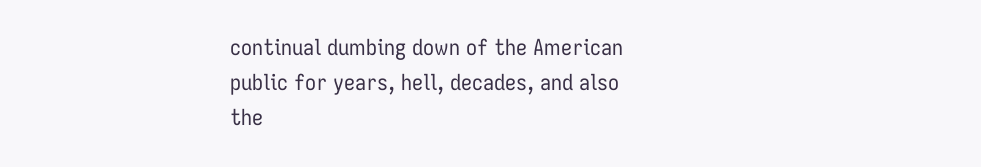continual dumbing down of the American public for years, hell, decades, and also the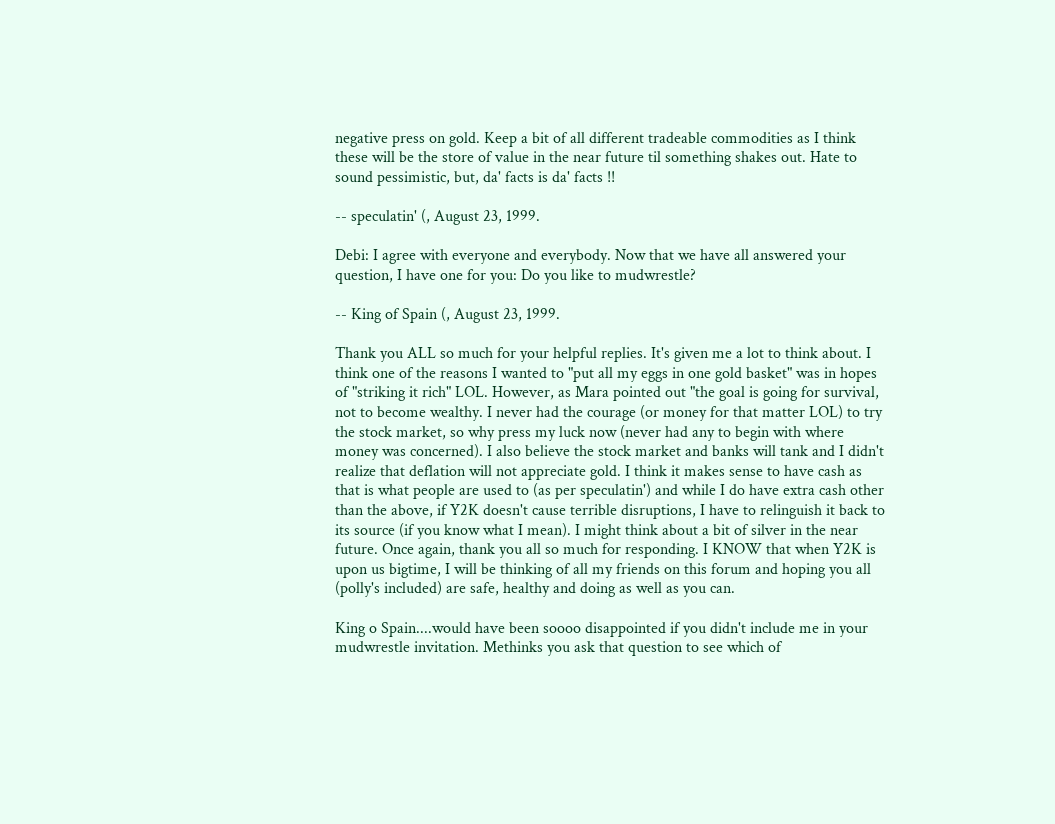negative press on gold. Keep a bit of all different tradeable commodities as I think these will be the store of value in the near future til something shakes out. Hate to sound pessimistic, but, da' facts is da' facts !!

-- speculatin' (, August 23, 1999.

Debi: I agree with everyone and everybody. Now that we have all answered your question, I have one for you: Do you like to mudwrestle?

-- King of Spain (, August 23, 1999.

Thank you ALL so much for your helpful replies. It's given me a lot to think about. I think one of the reasons I wanted to "put all my eggs in one gold basket" was in hopes of "striking it rich" LOL. However, as Mara pointed out "the goal is going for survival, not to become wealthy. I never had the courage (or money for that matter LOL) to try the stock market, so why press my luck now (never had any to begin with where money was concerned). I also believe the stock market and banks will tank and I didn't realize that deflation will not appreciate gold. I think it makes sense to have cash as that is what people are used to (as per speculatin') and while I do have extra cash other than the above, if Y2K doesn't cause terrible disruptions, I have to relinguish it back to its source (if you know what I mean). I might think about a bit of silver in the near future. Once again, thank you all so much for responding. I KNOW that when Y2K is upon us bigtime, I will be thinking of all my friends on this forum and hoping you all (polly's included) are safe, healthy and doing as well as you can.

King o Spain....would have been soooo disappointed if you didn't include me in your mudwrestle invitation. Methinks you ask that question to see which of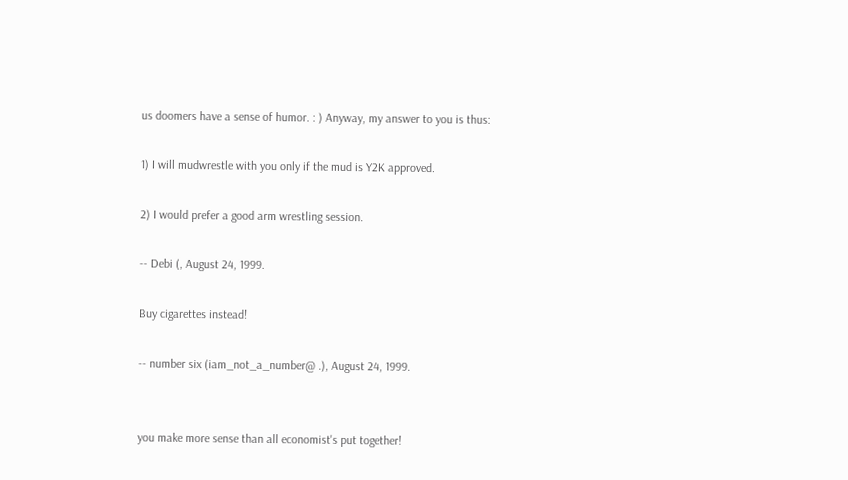us doomers have a sense of humor. : ) Anyway, my answer to you is thus:

1) I will mudwrestle with you only if the mud is Y2K approved.

2) I would prefer a good arm wrestling session.

-- Debi (, August 24, 1999.

Buy cigarettes instead!

-- number six (iam_not_a_number@ .), August 24, 1999.


you make more sense than all economist's put together!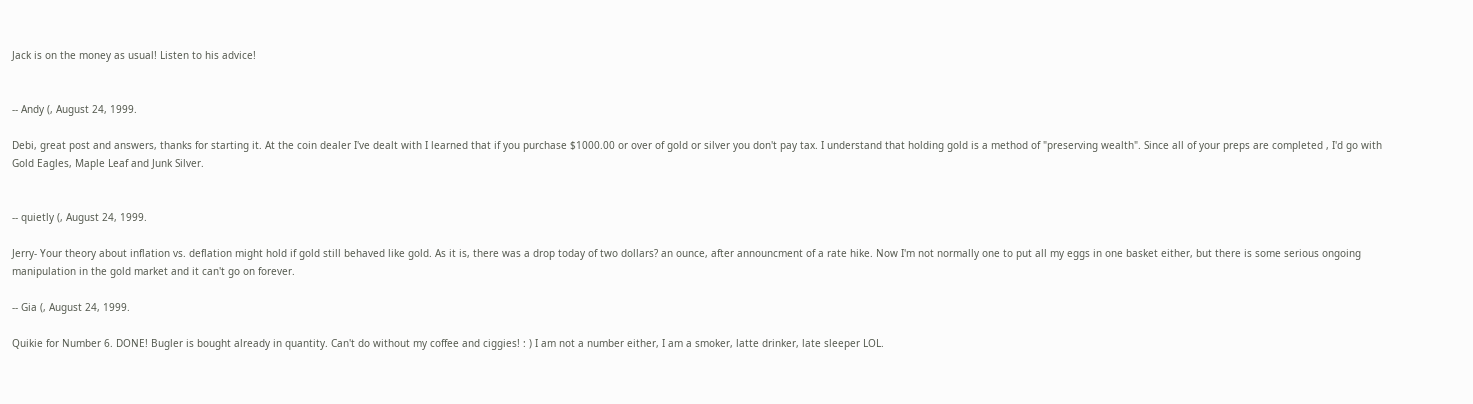Jack is on the money as usual! Listen to his advice!


-- Andy (, August 24, 1999.

Debi, great post and answers, thanks for starting it. At the coin dealer I've dealt with I learned that if you purchase $1000.00 or over of gold or silver you don't pay tax. I understand that holding gold is a method of "preserving wealth". Since all of your preps are completed , I'd go with Gold Eagles, Maple Leaf and Junk Silver.


-- quietly (, August 24, 1999.

Jerry- Your theory about inflation vs. deflation might hold if gold still behaved like gold. As it is, there was a drop today of two dollars? an ounce, after announcment of a rate hike. Now I'm not normally one to put all my eggs in one basket either, but there is some serious ongoing manipulation in the gold market and it can't go on forever.

-- Gia (, August 24, 1999.

Quikie for Number 6. DONE! Bugler is bought already in quantity. Can't do without my coffee and ciggies! : ) I am not a number either, I am a smoker, latte drinker, late sleeper LOL.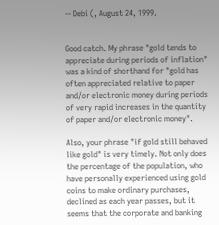-- Debi (, August 24, 1999.


Good catch. My phrase "gold tends to appreciate during periods of inflation" was a kind of shorthand for "gold has often appreciated relative to paper and/or electronic money during periods of very rapid increases in the quantity of paper and/or electronic money".

Also, your phrase "if gold still behaved like gold" is very timely. Not only does the percentage of the population, who have personally experienced using gold coins to make ordinary purchases, declined as each year passes, but it seems that the corporate and banking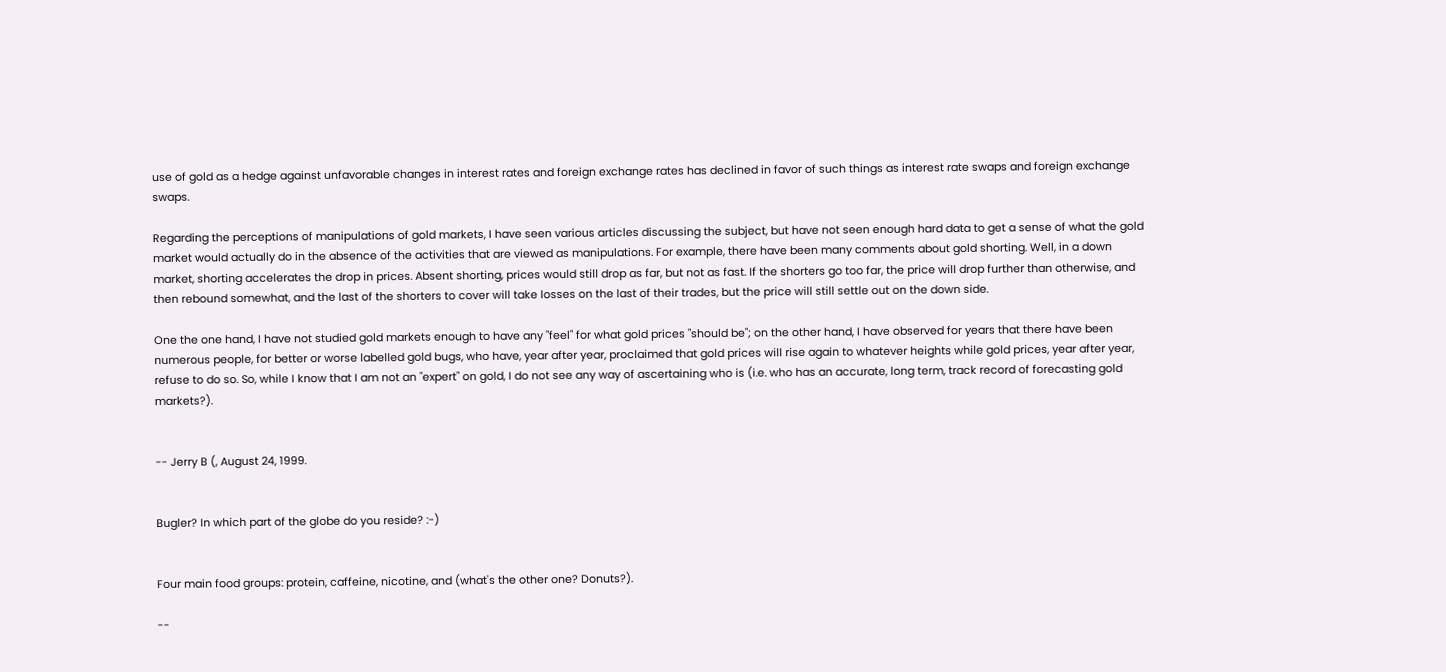use of gold as a hedge against unfavorable changes in interest rates and foreign exchange rates has declined in favor of such things as interest rate swaps and foreign exchange swaps.

Regarding the perceptions of manipulations of gold markets, I have seen various articles discussing the subject, but have not seen enough hard data to get a sense of what the gold market would actually do in the absence of the activities that are viewed as manipulations. For example, there have been many comments about gold shorting. Well, in a down market, shorting accelerates the drop in prices. Absent shorting, prices would still drop as far, but not as fast. If the shorters go too far, the price will drop further than otherwise, and then rebound somewhat, and the last of the shorters to cover will take losses on the last of their trades, but the price will still settle out on the down side.

One the one hand, I have not studied gold markets enough to have any "feel" for what gold prices "should be"; on the other hand, I have observed for years that there have been numerous people, for better or worse labelled gold bugs, who have, year after year, proclaimed that gold prices will rise again to whatever heights while gold prices, year after year, refuse to do so. So, while I know that I am not an "expert" on gold, I do not see any way of ascertaining who is (i.e. who has an accurate, long term, track record of forecasting gold markets?).


-- Jerry B (, August 24, 1999.


Bugler? In which part of the globe do you reside? :-)


Four main food groups: protein, caffeine, nicotine, and (what's the other one? Donuts?).

--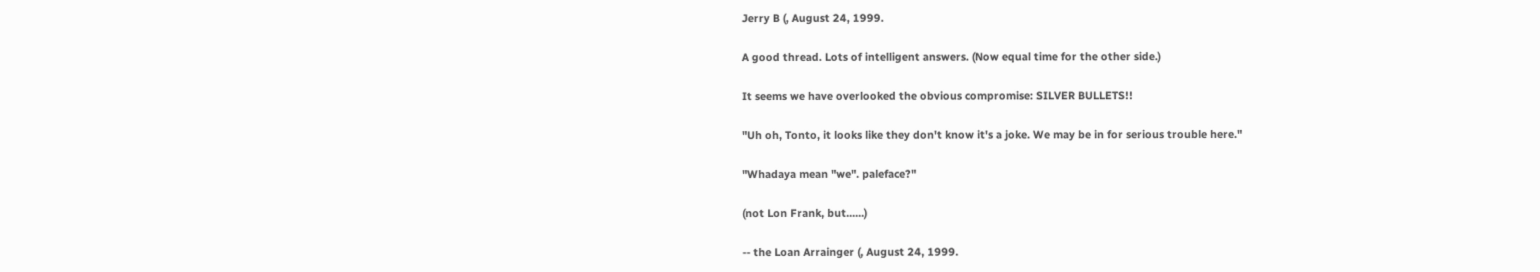Jerry B (, August 24, 1999.

A good thread. Lots of intelligent answers. (Now equal time for the other side.)

It seems we have overlooked the obvious compromise: SILVER BULLETS!!

"Uh oh, Tonto, it looks like they don't know it's a joke. We may be in for serious trouble here."

"Whadaya mean "we". paleface?"

(not Lon Frank, but......)

-- the Loan Arrainger (, August 24, 1999.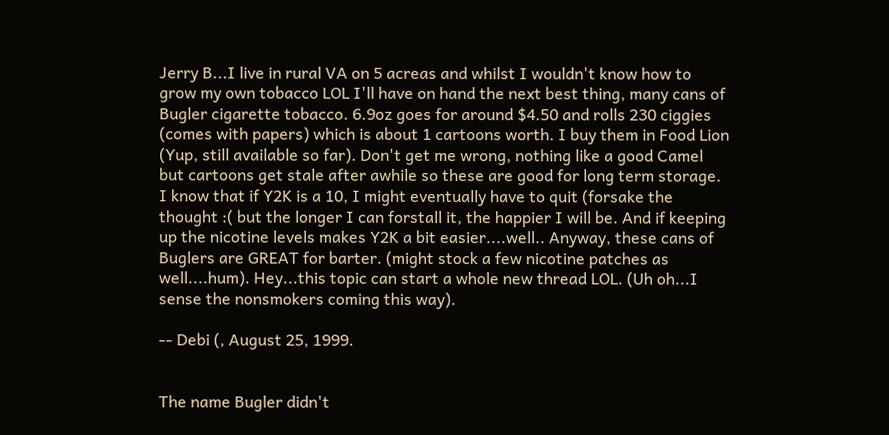Jerry B...I live in rural VA on 5 acreas and whilst I wouldn't know how to grow my own tobacco LOL I'll have on hand the next best thing, many cans of Bugler cigarette tobacco. 6.9oz goes for around $4.50 and rolls 230 ciggies (comes with papers) which is about 1 cartoons worth. I buy them in Food Lion (Yup, still available so far). Don't get me wrong, nothing like a good Camel but cartoons get stale after awhile so these are good for long term storage. I know that if Y2K is a 10, I might eventually have to quit (forsake the thought :( but the longer I can forstall it, the happier I will be. And if keeping up the nicotine levels makes Y2K a bit easier....well.. Anyway, these cans of Buglers are GREAT for barter. (might stock a few nicotine patches as well....hum). Hey...this topic can start a whole new thread LOL. (Uh oh...I sense the nonsmokers coming this way).

-- Debi (, August 25, 1999.


The name Bugler didn't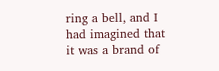ring a bell, and I had imagined that it was a brand of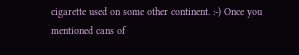cigarette used on some other continent. :-) Once you mentioned cans of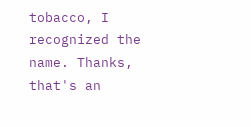tobacco, I recognized the name. Thanks, that's an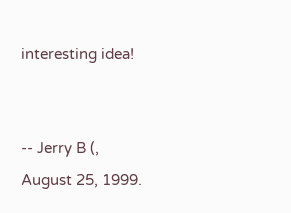interesting idea!


-- Jerry B (, August 25, 1999.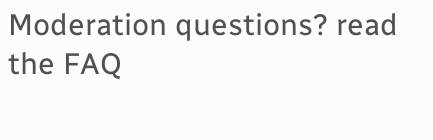Moderation questions? read the FAQ